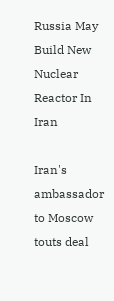Russia May Build New Nuclear Reactor In Iran

Iran's ambassador to Moscow touts deal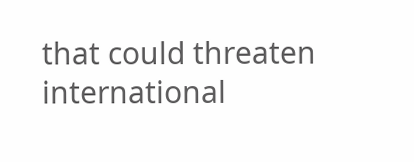that could threaten international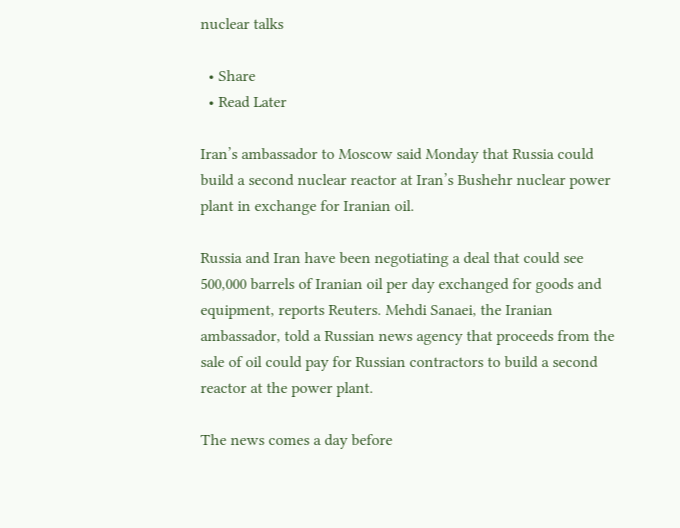nuclear talks

  • Share
  • Read Later

Iran’s ambassador to Moscow said Monday that Russia could build a second nuclear reactor at Iran’s Bushehr nuclear power plant in exchange for Iranian oil.

Russia and Iran have been negotiating a deal that could see 500,000 barrels of Iranian oil per day exchanged for goods and equipment, reports Reuters. Mehdi Sanaei, the Iranian ambassador, told a Russian news agency that proceeds from the sale of oil could pay for Russian contractors to build a second reactor at the power plant.

The news comes a day before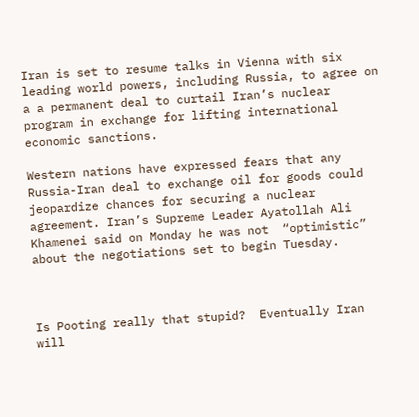Iran is set to resume talks in Vienna with six leading world powers, including Russia, to agree on a a permanent deal to curtail Iran’s nuclear program in exchange for lifting international economic sanctions.

Western nations have expressed fears that any Russia-Iran deal to exchange oil for goods could jeopardize chances for securing a nuclear agreement. Iran’s Supreme Leader Ayatollah Ali Khamenei said on Monday he was not  “optimistic” about the negotiations set to begin Tuesday.



Is Pooting really that stupid?  Eventually Iran will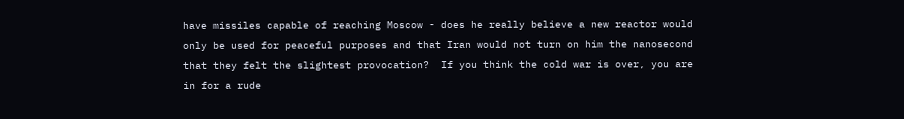have missiles capable of reaching Moscow - does he really believe a new reactor would only be used for peaceful purposes and that Iran would not turn on him the nanosecond that they felt the slightest provocation?  If you think the cold war is over, you are in for a rude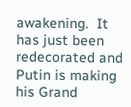awakening.  It has just been redecorated and Putin is making his Grand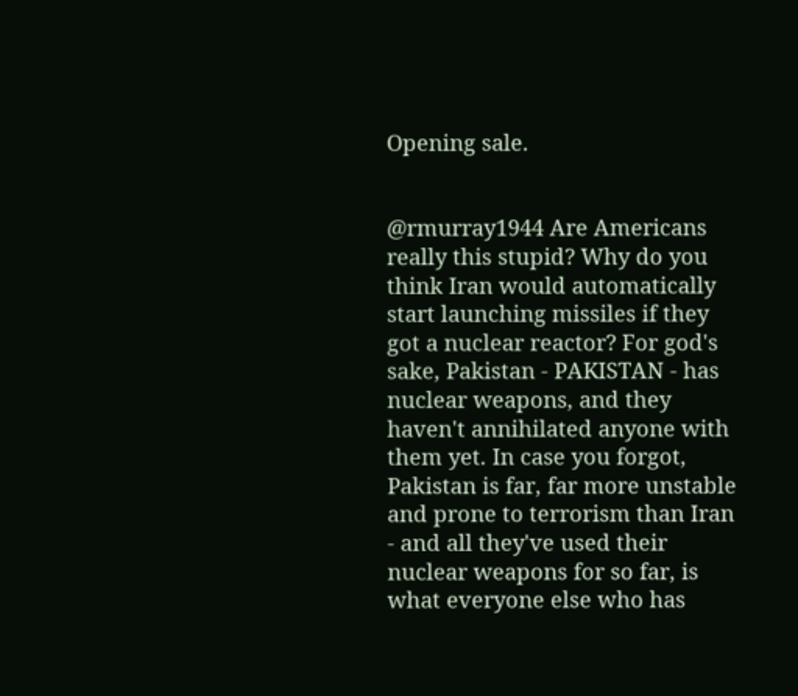Opening sale.


@rmurray1944 Are Americans really this stupid? Why do you think Iran would automatically start launching missiles if they got a nuclear reactor? For god's sake, Pakistan - PAKISTAN - has nuclear weapons, and they haven't annihilated anyone with them yet. In case you forgot, Pakistan is far, far more unstable and prone to terrorism than Iran - and all they've used their nuclear weapons for so far, is what everyone else who has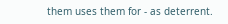them uses them for - as deterrent.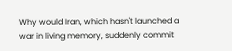Why would Iran, which hasn't launched a war in living memory, suddenly commit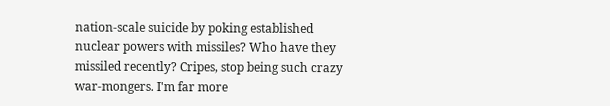nation-scale suicide by poking established nuclear powers with missiles? Who have they missiled recently? Cripes, stop being such crazy war-mongers. I'm far more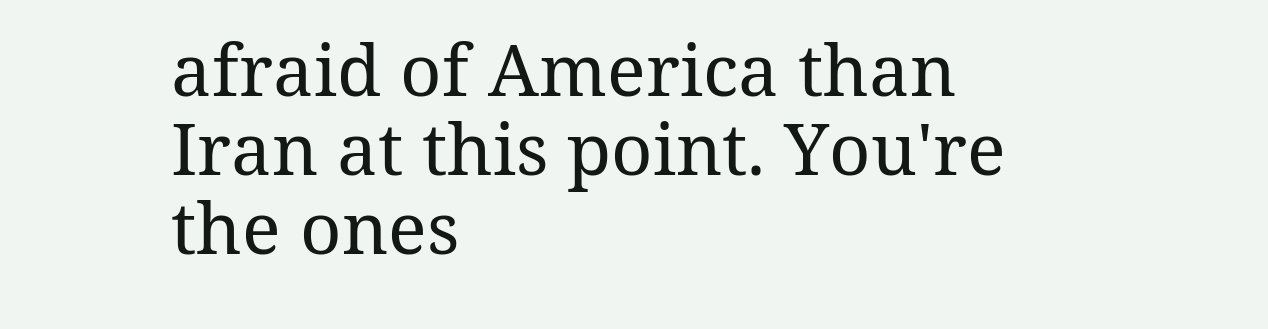afraid of America than Iran at this point. You're the ones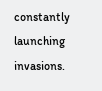constantly launching invasions.